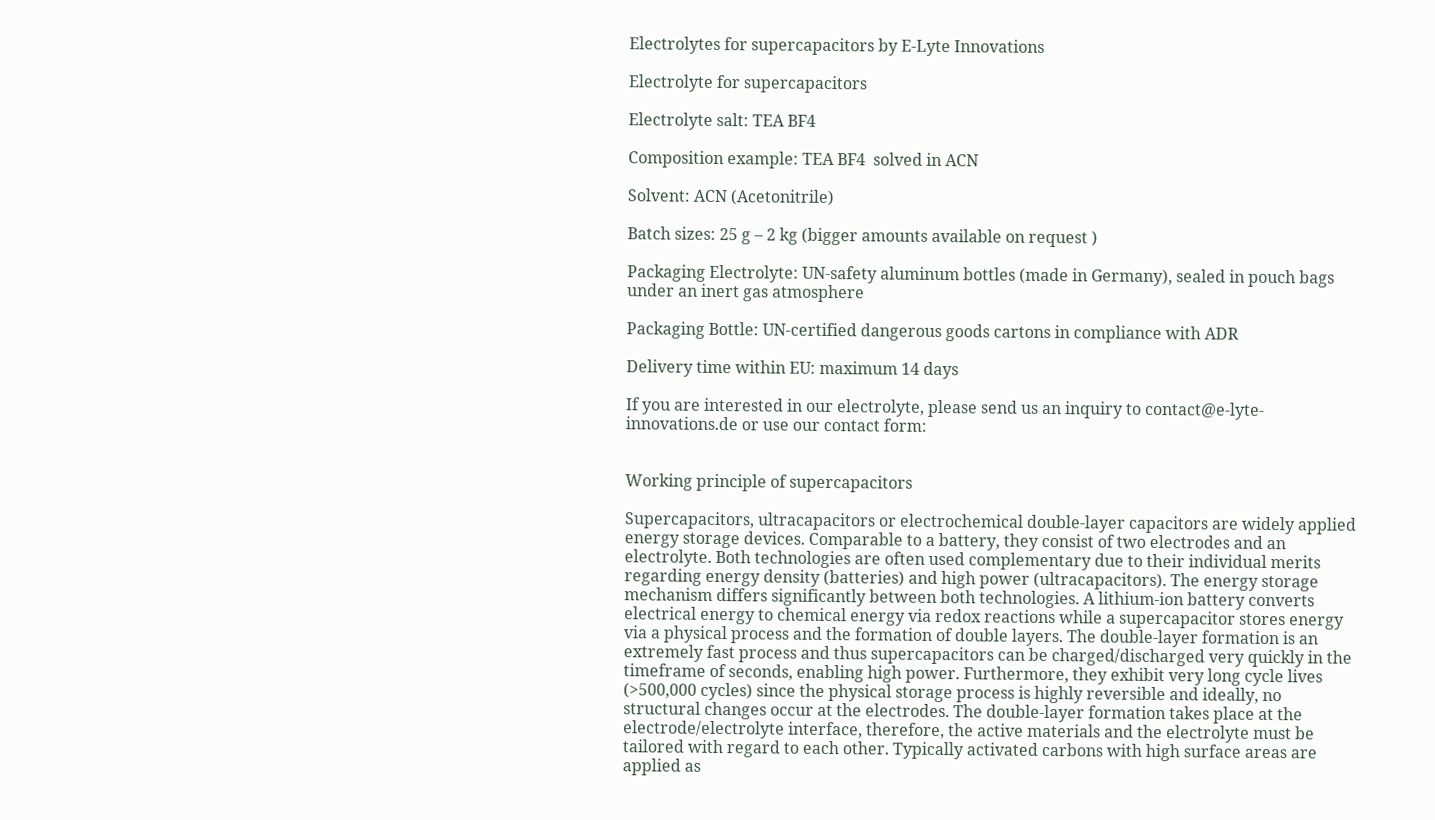Electrolytes for supercapacitors by E-Lyte Innovations

Electrolyte for supercapacitors

Electrolyte salt: TEA BF4

Composition example: TEA BF4  solved in ACN

Solvent: ACN (Acetonitrile)

Batch sizes: 25 g – 2 kg (bigger amounts available on request )

Packaging Electrolyte: UN-safety aluminum bottles (made in Germany), sealed in pouch bags under an inert gas atmosphere

Packaging Bottle: UN-certified dangerous goods cartons in compliance with ADR

Delivery time within EU: maximum 14 days

If you are interested in our electrolyte, please send us an inquiry to contact@e-lyte-innovations.de or use our contact form:


Working principle of supercapacitors

Supercapacitors, ultracapacitors or electrochemical double-layer capacitors are widely applied energy storage devices. Comparable to a battery, they consist of two electrodes and an electrolyte. Both technologies are often used complementary due to their individual merits regarding energy density (batteries) and high power (ultracapacitors). The energy storage mechanism differs significantly between both technologies. A lithium-ion battery converts electrical energy to chemical energy via redox reactions while a supercapacitor stores energy via a physical process and the formation of double layers. The double-layer formation is an extremely fast process and thus supercapacitors can be charged/discharged very quickly in the timeframe of seconds, enabling high power. Furthermore, they exhibit very long cycle lives (>500,000 cycles) since the physical storage process is highly reversible and ideally, no structural changes occur at the electrodes. The double-layer formation takes place at the electrode/electrolyte interface, therefore, the active materials and the electrolyte must be tailored with regard to each other. Typically activated carbons with high surface areas are applied as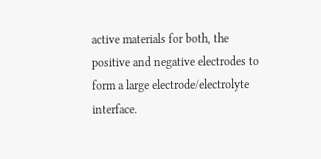active materials for both, the positive and negative electrodes to form a large electrode/electrolyte interface.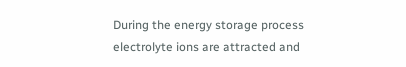During the energy storage process electrolyte ions are attracted and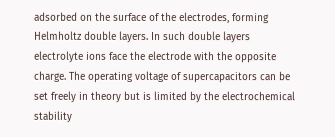adsorbed on the surface of the electrodes, forming Helmholtz double layers. In such double layers electrolyte ions face the electrode with the opposite charge. The operating voltage of supercapacitors can be set freely in theory but is limited by the electrochemical stability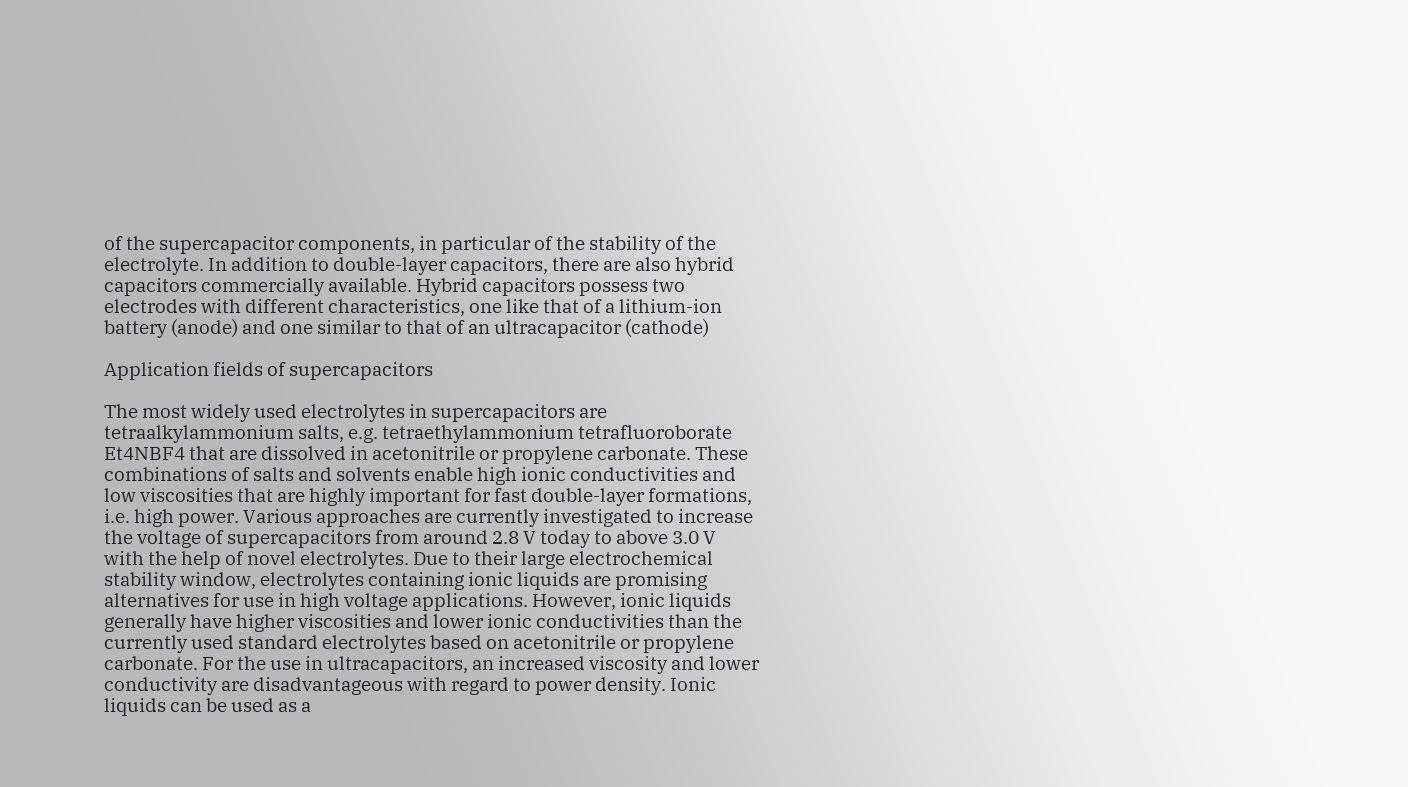of the supercapacitor components, in particular of the stability of the electrolyte. In addition to double-layer capacitors, there are also hybrid capacitors commercially available. Hybrid capacitors possess two electrodes with different characteristics, one like that of a lithium-ion battery (anode) and one similar to that of an ultracapacitor (cathode)

Application fields of supercapacitors

The most widely used electrolytes in supercapacitors are tetraalkylammonium salts, e.g. tetraethylammonium tetrafluoroborate Et4NBF4 that are dissolved in acetonitrile or propylene carbonate. These combinations of salts and solvents enable high ionic conductivities and low viscosities that are highly important for fast double-layer formations, i.e. high power. Various approaches are currently investigated to increase the voltage of supercapacitors from around 2.8 V today to above 3.0 V with the help of novel electrolytes. Due to their large electrochemical stability window, electrolytes containing ionic liquids are promising alternatives for use in high voltage applications. However, ionic liquids generally have higher viscosities and lower ionic conductivities than the currently used standard electrolytes based on acetonitrile or propylene carbonate. For the use in ultracapacitors, an increased viscosity and lower conductivity are disadvantageous with regard to power density. Ionic liquids can be used as a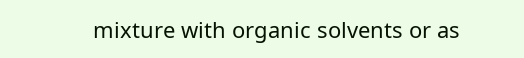mixture with organic solvents or as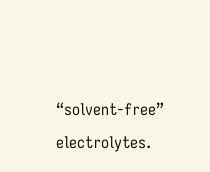“solvent-free” electrolytes.